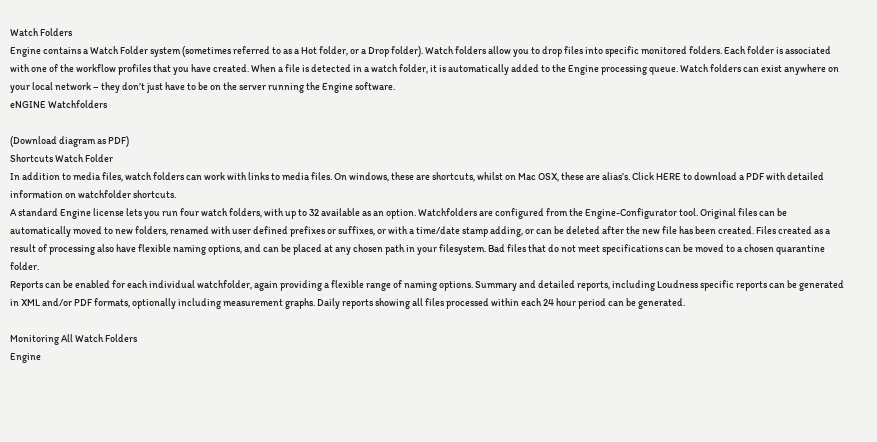Watch Folders
Engine contains a Watch Folder system (sometimes referred to as a Hot folder, or a Drop folder). Watch folders allow you to drop files into specific monitored folders. Each folder is associated with one of the workflow profiles that you have created. When a file is detected in a watch folder, it is automatically added to the Engine processing queue. Watch folders can exist anywhere on your local network – they don’t just have to be on the server running the Engine software.
eNGINE Watchfolders

(Download diagram as PDF)
Shortcuts Watch Folder
In addition to media files, watch folders can work with links to media files. On windows, these are shortcuts, whilst on Mac OSX, these are alias’s. Click HERE to download a PDF with detailed information on watchfolder shortcuts.
A standard Engine license lets you run four watch folders, with up to 32 available as an option. Watchfolders are configured from the Engine-Configurator tool. Original files can be automatically moved to new folders, renamed with user defined prefixes or suffixes, or with a time/date stamp adding, or can be deleted after the new file has been created. Files created as a result of processing also have flexible naming options, and can be placed at any chosen path in your filesystem. Bad files that do not meet specifications can be moved to a chosen quarantine folder.
Reports can be enabled for each individual watchfolder, again providing a flexible range of naming options. Summary and detailed reports, including Loudness specific reports can be generated in XML and/or PDF formats, optionally including measurement graphs. Daily reports showing all files processed within each 24 hour period can be generated.

Monitoring All Watch Folders
Engine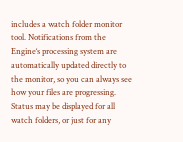includes a watch folder monitor tool. Notifications from the Engine‘s processing system are automatically updated directly to the monitor, so you can always see how your files are progressing. Status may be displayed for all watch folders, or just for any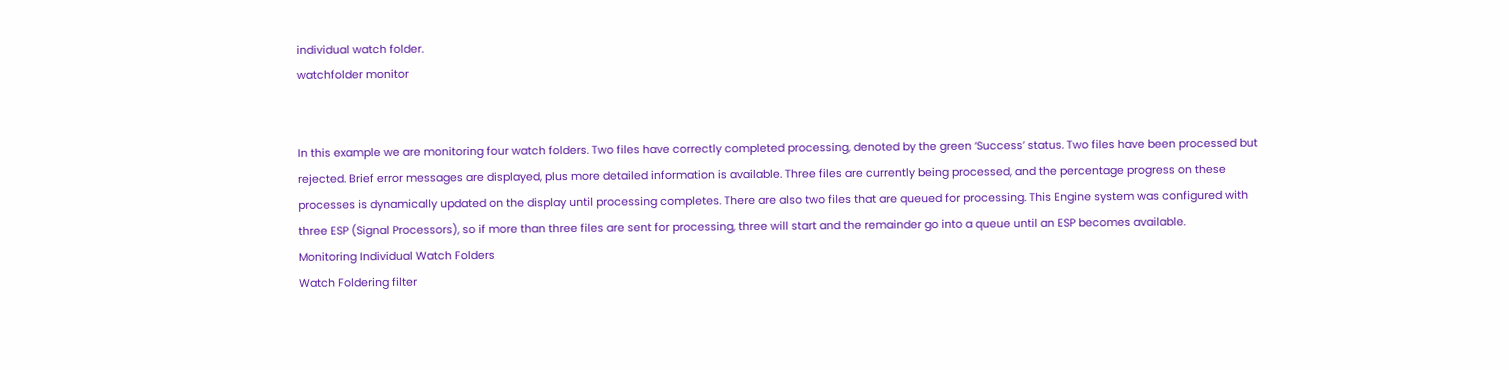individual watch folder.
watchfolder monitor


In this example we are monitoring four watch folders. Two files have correctly completed processing, denoted by the green ‘Success’ status. Two files have been processed but rejected. Brief error messages are displayed, plus more detailed information is available. Three files are currently being processed, and the percentage progress on these processes is dynamically updated on the display until processing completes. There are also two files that are queued for processing. This Engine system was configured with three ESP (Signal Processors), so if more than three files are sent for processing, three will start and the remainder go into a queue until an ESP becomes available.
Monitoring Individual Watch Folders
Watch Foldering filter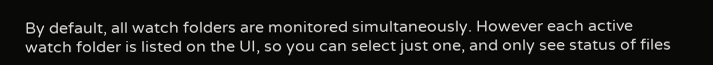By default, all watch folders are monitored simultaneously. However each active watch folder is listed on the UI, so you can select just one, and only see status of files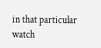in that particular watch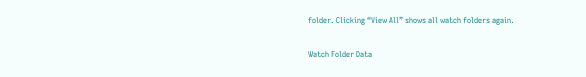folder. Clicking “View All” shows all watch folders again.

Watch Folder Data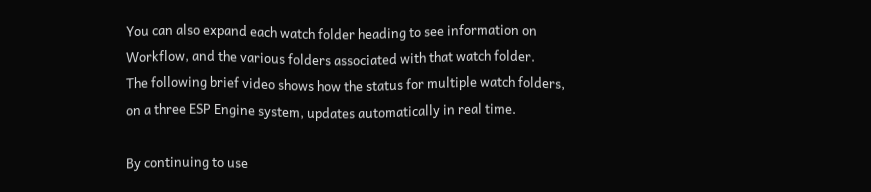You can also expand each watch folder heading to see information on Workflow, and the various folders associated with that watch folder.
The following brief video shows how the status for multiple watch folders, on a three ESP Engine system, updates automatically in real time.

By continuing to use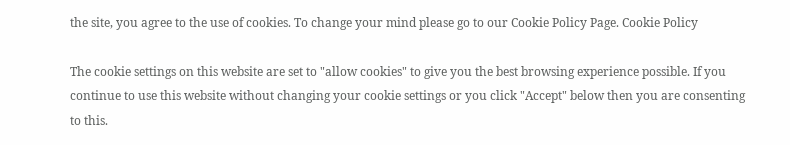the site, you agree to the use of cookies. To change your mind please go to our Cookie Policy Page. Cookie Policy

The cookie settings on this website are set to "allow cookies" to give you the best browsing experience possible. If you continue to use this website without changing your cookie settings or you click "Accept" below then you are consenting to this.